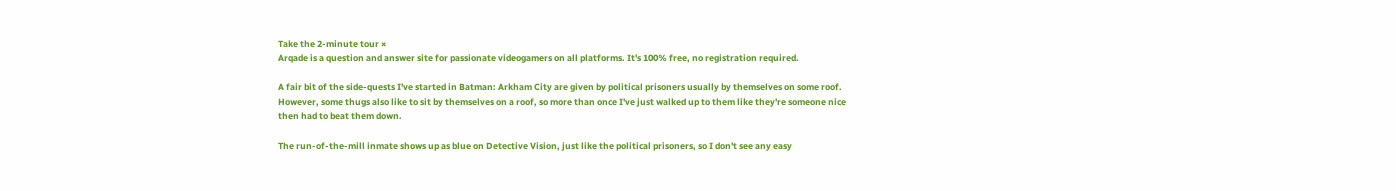Take the 2-minute tour ×
Arqade is a question and answer site for passionate videogamers on all platforms. It's 100% free, no registration required.

A fair bit of the side-quests I've started in Batman: Arkham City are given by political prisoners usually by themselves on some roof. However, some thugs also like to sit by themselves on a roof, so more than once I've just walked up to them like they're someone nice then had to beat them down.

The run-of-the-mill inmate shows up as blue on Detective Vision, just like the political prisoners, so I don't see any easy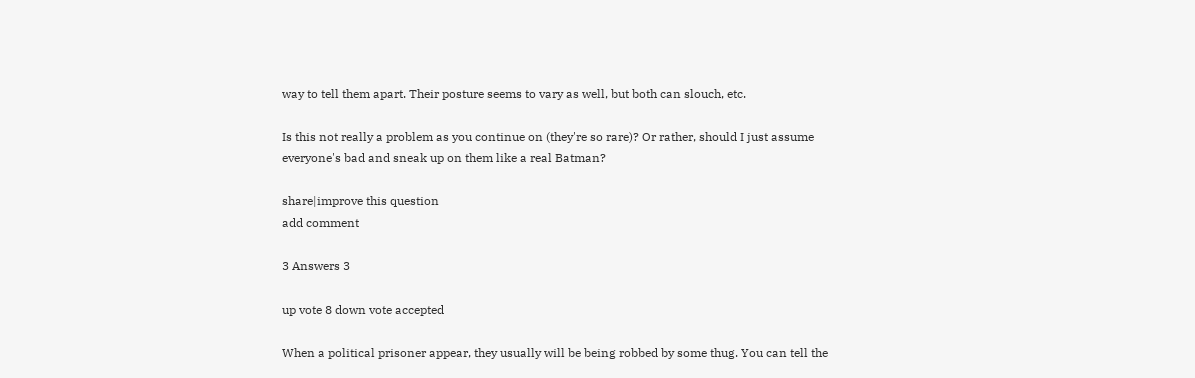way to tell them apart. Their posture seems to vary as well, but both can slouch, etc.

Is this not really a problem as you continue on (they're so rare)? Or rather, should I just assume everyone's bad and sneak up on them like a real Batman?

share|improve this question
add comment

3 Answers 3

up vote 8 down vote accepted

When a political prisoner appear, they usually will be being robbed by some thug. You can tell the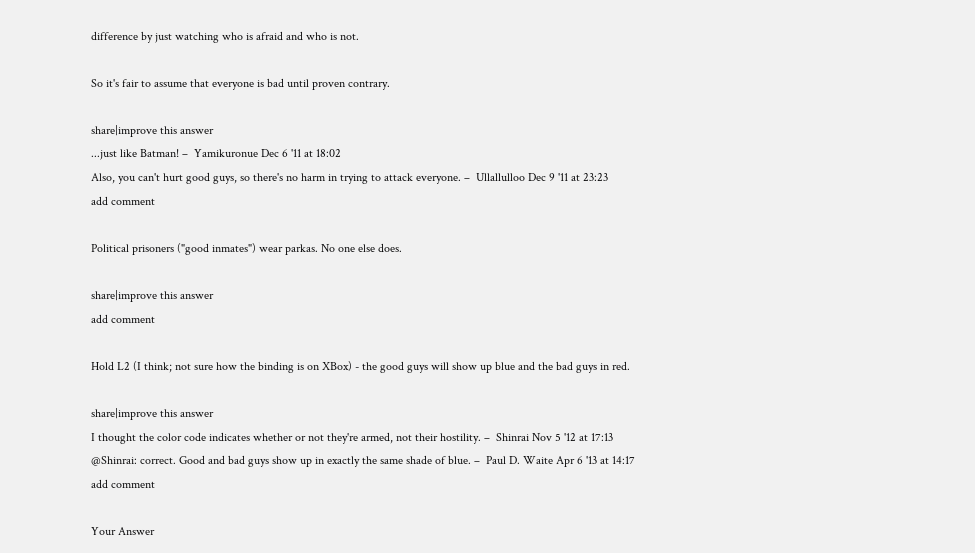difference by just watching who is afraid and who is not.

So it's fair to assume that everyone is bad until proven contrary.

share|improve this answer
...just like Batman! –  Yamikuronue Dec 6 '11 at 18:02
Also, you can't hurt good guys, so there's no harm in trying to attack everyone. –  Ullallulloo Dec 9 '11 at 23:23
add comment

Political prisoners ("good inmates") wear parkas. No one else does.

share|improve this answer
add comment

Hold L2 (I think; not sure how the binding is on XBox) - the good guys will show up blue and the bad guys in red.

share|improve this answer
I thought the color code indicates whether or not they're armed, not their hostility. –  Shinrai Nov 5 '12 at 17:13
@Shinrai: correct. Good and bad guys show up in exactly the same shade of blue. –  Paul D. Waite Apr 6 '13 at 14:17
add comment

Your Answer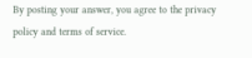By posting your answer, you agree to the privacy policy and terms of service.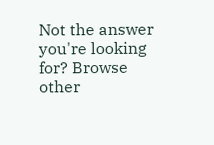Not the answer you're looking for? Browse other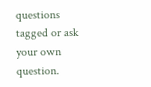questions tagged or ask your own question.